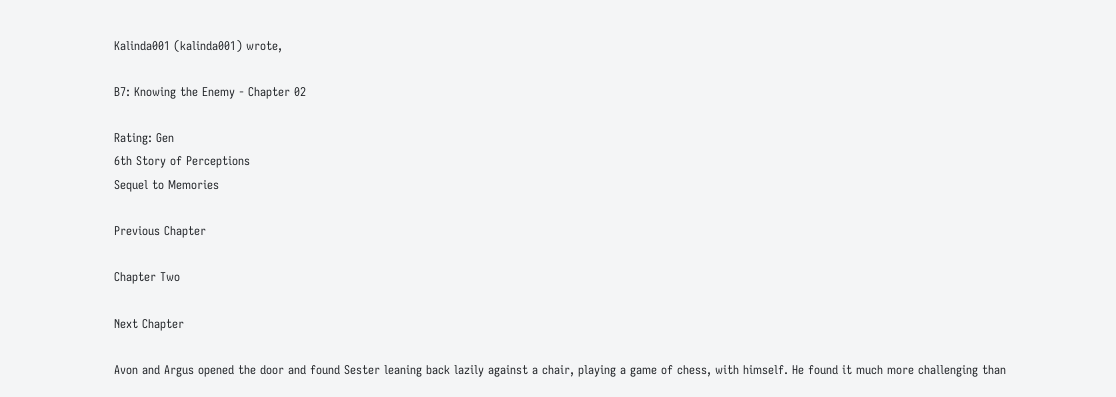Kalinda001 (kalinda001) wrote,

B7: Knowing the Enemy - Chapter 02

Rating: Gen
6th Story of Perceptions
Sequel to Memories

Previous Chapter

Chapter Two

Next Chapter

Avon and Argus opened the door and found Sester leaning back lazily against a chair, playing a game of chess, with himself. He found it much more challenging than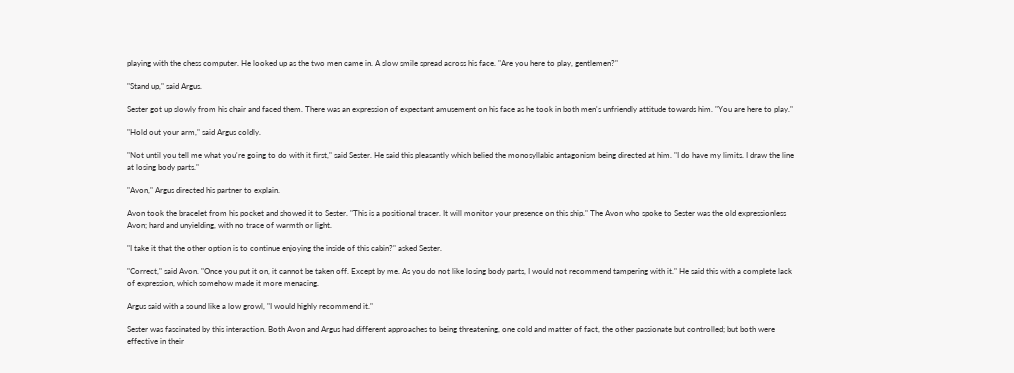playing with the chess computer. He looked up as the two men came in. A slow smile spread across his face. "Are you here to play, gentlemen?"

"Stand up," said Argus.

Sester got up slowly from his chair and faced them. There was an expression of expectant amusement on his face as he took in both men's unfriendly attitude towards him. "You are here to play."

"Hold out your arm," said Argus coldly.

"Not until you tell me what you're going to do with it first," said Sester. He said this pleasantly which belied the monosyllabic antagonism being directed at him. "I do have my limits. I draw the line at losing body parts."

"Avon," Argus directed his partner to explain.

Avon took the bracelet from his pocket and showed it to Sester. "This is a positional tracer. It will monitor your presence on this ship." The Avon who spoke to Sester was the old expressionless Avon; hard and unyielding, with no trace of warmth or light.

"I take it that the other option is to continue enjoying the inside of this cabin?" asked Sester.

"Correct," said Avon. "Once you put it on, it cannot be taken off. Except by me. As you do not like losing body parts, I would not recommend tampering with it." He said this with a complete lack of expression, which somehow made it more menacing.

Argus said with a sound like a low growl, "I would highly recommend it."

Sester was fascinated by this interaction. Both Avon and Argus had different approaches to being threatening, one cold and matter of fact, the other passionate but controlled; but both were effective in their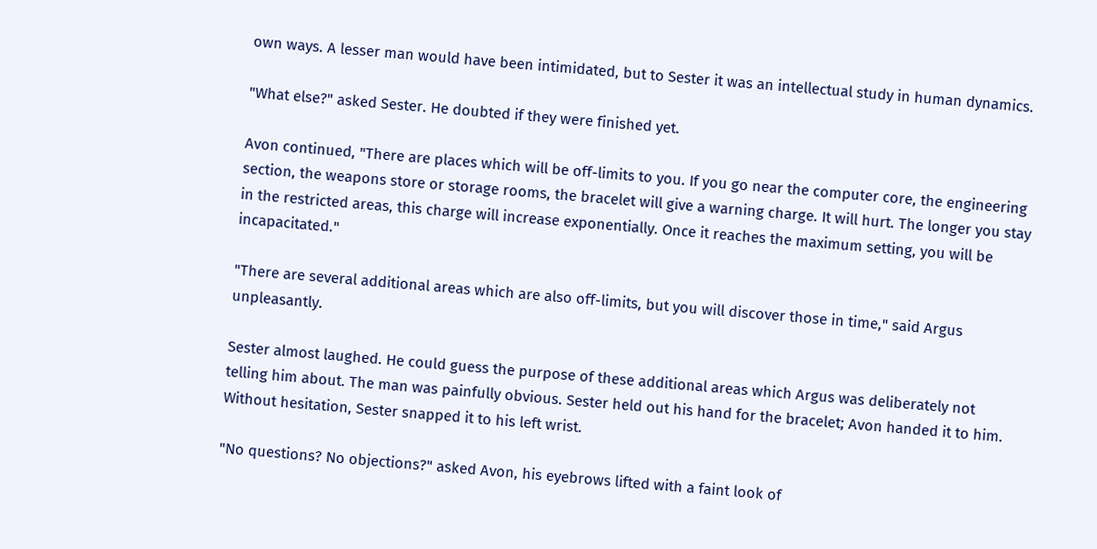own ways. A lesser man would have been intimidated, but to Sester it was an intellectual study in human dynamics.

"What else?" asked Sester. He doubted if they were finished yet.

Avon continued, "There are places which will be off-limits to you. If you go near the computer core, the engineering section, the weapons store or storage rooms, the bracelet will give a warning charge. It will hurt. The longer you stay in the restricted areas, this charge will increase exponentially. Once it reaches the maximum setting, you will be incapacitated."

"There are several additional areas which are also off-limits, but you will discover those in time," said Argus unpleasantly.

Sester almost laughed. He could guess the purpose of these additional areas which Argus was deliberately not telling him about. The man was painfully obvious. Sester held out his hand for the bracelet; Avon handed it to him. Without hesitation, Sester snapped it to his left wrist.

"No questions? No objections?" asked Avon, his eyebrows lifted with a faint look of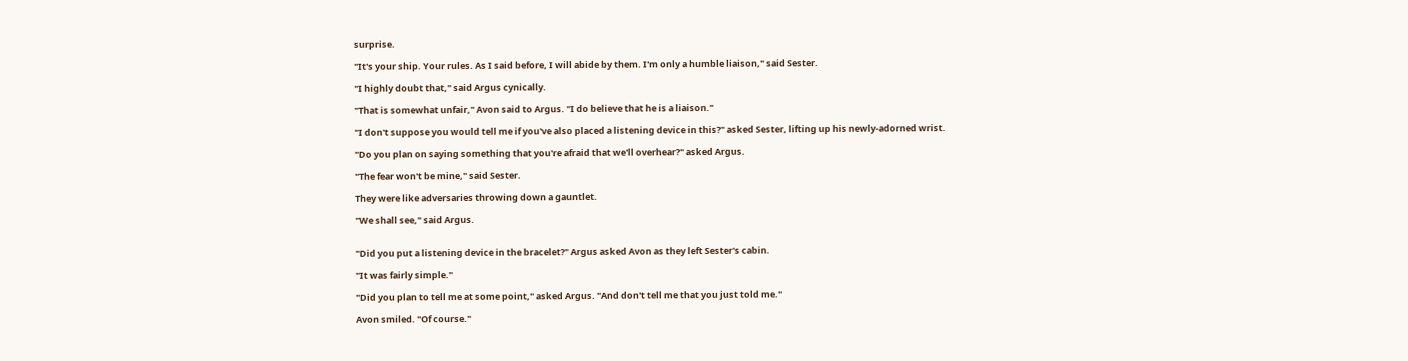surprise.

"It's your ship. Your rules. As I said before, I will abide by them. I'm only a humble liaison," said Sester.

"I highly doubt that," said Argus cynically.

"That is somewhat unfair," Avon said to Argus. "I do believe that he is a liaison."

"I don't suppose you would tell me if you've also placed a listening device in this?" asked Sester, lifting up his newly-adorned wrist.

"Do you plan on saying something that you're afraid that we'll overhear?" asked Argus.

"The fear won't be mine," said Sester.

They were like adversaries throwing down a gauntlet.

"We shall see," said Argus.


"Did you put a listening device in the bracelet?" Argus asked Avon as they left Sester's cabin.

"It was fairly simple."

"Did you plan to tell me at some point," asked Argus. "And don't tell me that you just told me."

Avon smiled. "Of course."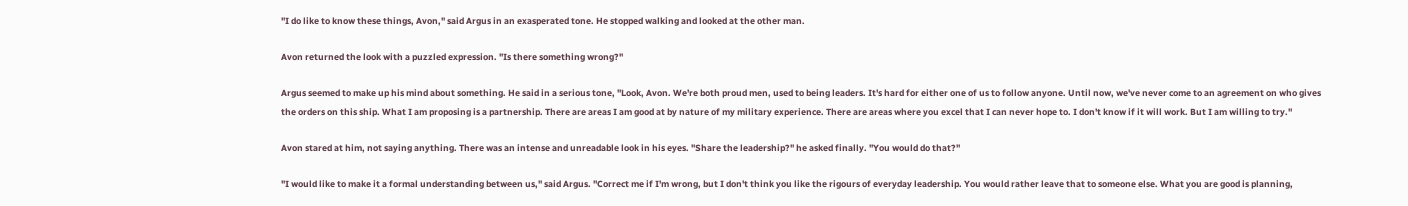"I do like to know these things, Avon," said Argus in an exasperated tone. He stopped walking and looked at the other man.

Avon returned the look with a puzzled expression. "Is there something wrong?"

Argus seemed to make up his mind about something. He said in a serious tone, "Look, Avon. We're both proud men, used to being leaders. It's hard for either one of us to follow anyone. Until now, we've never come to an agreement on who gives the orders on this ship. What I am proposing is a partnership. There are areas I am good at by nature of my military experience. There are areas where you excel that I can never hope to. I don't know if it will work. But I am willing to try."

Avon stared at him, not saying anything. There was an intense and unreadable look in his eyes. "Share the leadership?" he asked finally. "You would do that?"

"I would like to make it a formal understanding between us," said Argus. "Correct me if I'm wrong, but I don't think you like the rigours of everyday leadership. You would rather leave that to someone else. What you are good is planning,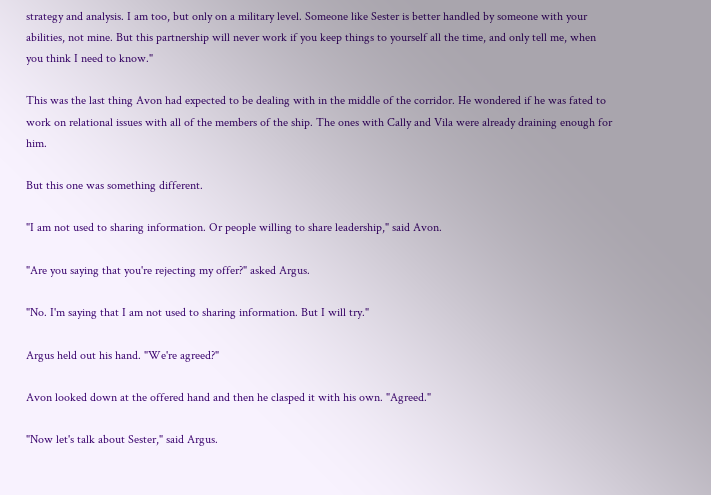strategy and analysis. I am too, but only on a military level. Someone like Sester is better handled by someone with your abilities, not mine. But this partnership will never work if you keep things to yourself all the time, and only tell me, when you think I need to know."

This was the last thing Avon had expected to be dealing with in the middle of the corridor. He wondered if he was fated to work on relational issues with all of the members of the ship. The ones with Cally and Vila were already draining enough for him.

But this one was something different.

"I am not used to sharing information. Or people willing to share leadership," said Avon.

"Are you saying that you're rejecting my offer?" asked Argus.

"No. I'm saying that I am not used to sharing information. But I will try."

Argus held out his hand. "We're agreed?"

Avon looked down at the offered hand and then he clasped it with his own. "Agreed."

"Now let's talk about Sester," said Argus.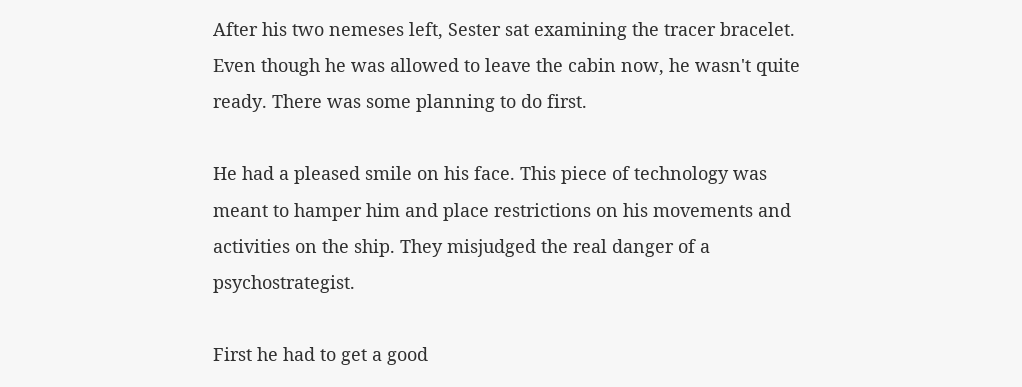After his two nemeses left, Sester sat examining the tracer bracelet. Even though he was allowed to leave the cabin now, he wasn't quite ready. There was some planning to do first.

He had a pleased smile on his face. This piece of technology was meant to hamper him and place restrictions on his movements and activities on the ship. They misjudged the real danger of a psychostrategist.

First he had to get a good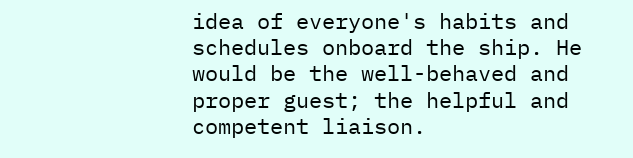idea of everyone's habits and schedules onboard the ship. He would be the well-behaved and proper guest; the helpful and competent liaison.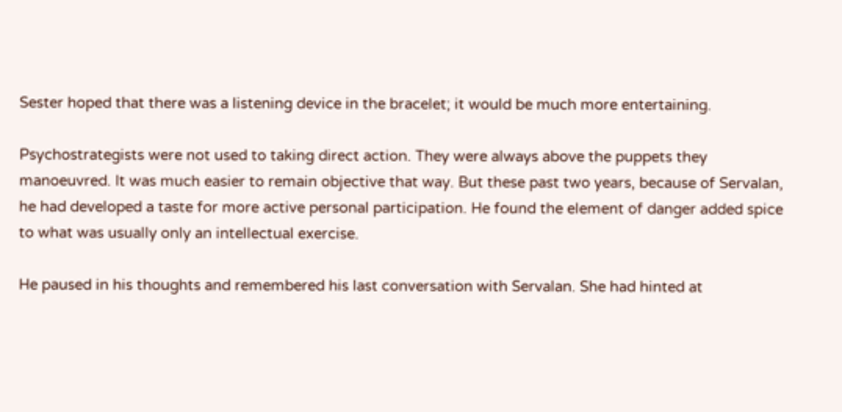Sester hoped that there was a listening device in the bracelet; it would be much more entertaining.

Psychostrategists were not used to taking direct action. They were always above the puppets they manoeuvred. It was much easier to remain objective that way. But these past two years, because of Servalan, he had developed a taste for more active personal participation. He found the element of danger added spice to what was usually only an intellectual exercise.

He paused in his thoughts and remembered his last conversation with Servalan. She had hinted at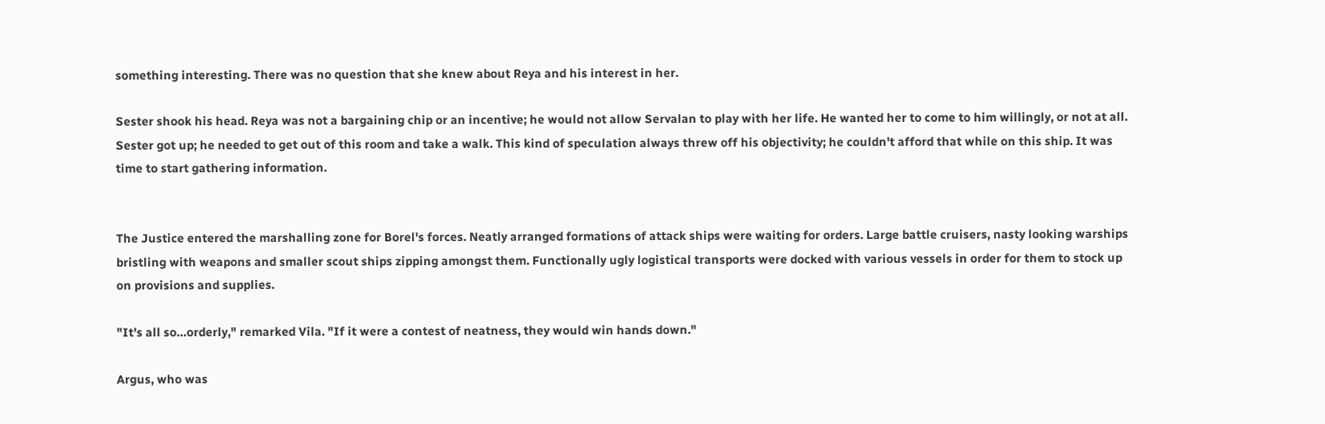something interesting. There was no question that she knew about Reya and his interest in her.

Sester shook his head. Reya was not a bargaining chip or an incentive; he would not allow Servalan to play with her life. He wanted her to come to him willingly, or not at all. Sester got up; he needed to get out of this room and take a walk. This kind of speculation always threw off his objectivity; he couldn't afford that while on this ship. It was time to start gathering information.


The Justice entered the marshalling zone for Borel's forces. Neatly arranged formations of attack ships were waiting for orders. Large battle cruisers, nasty looking warships bristling with weapons and smaller scout ships zipping amongst them. Functionally ugly logistical transports were docked with various vessels in order for them to stock up on provisions and supplies.

"It's all so…orderly," remarked Vila. "If it were a contest of neatness, they would win hands down."

Argus, who was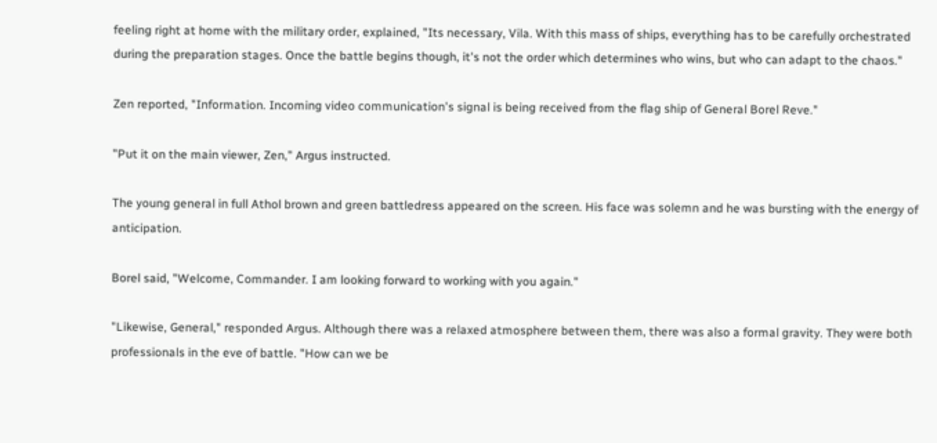feeling right at home with the military order, explained, "Its necessary, Vila. With this mass of ships, everything has to be carefully orchestrated during the preparation stages. Once the battle begins though, it's not the order which determines who wins, but who can adapt to the chaos."

Zen reported, "Information. Incoming video communication's signal is being received from the flag ship of General Borel Reve."

"Put it on the main viewer, Zen," Argus instructed.

The young general in full Athol brown and green battledress appeared on the screen. His face was solemn and he was bursting with the energy of anticipation.

Borel said, "Welcome, Commander. I am looking forward to working with you again."

"Likewise, General," responded Argus. Although there was a relaxed atmosphere between them, there was also a formal gravity. They were both professionals in the eve of battle. "How can we be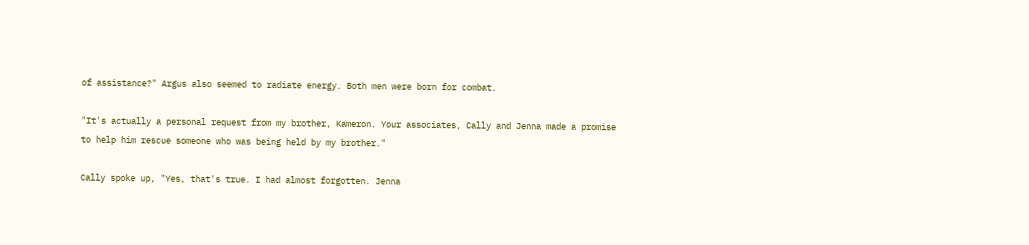of assistance?" Argus also seemed to radiate energy. Both men were born for combat.

"It's actually a personal request from my brother, Kameron. Your associates, Cally and Jenna made a promise to help him rescue someone who was being held by my brother."

Cally spoke up, "Yes, that's true. I had almost forgotten. Jenna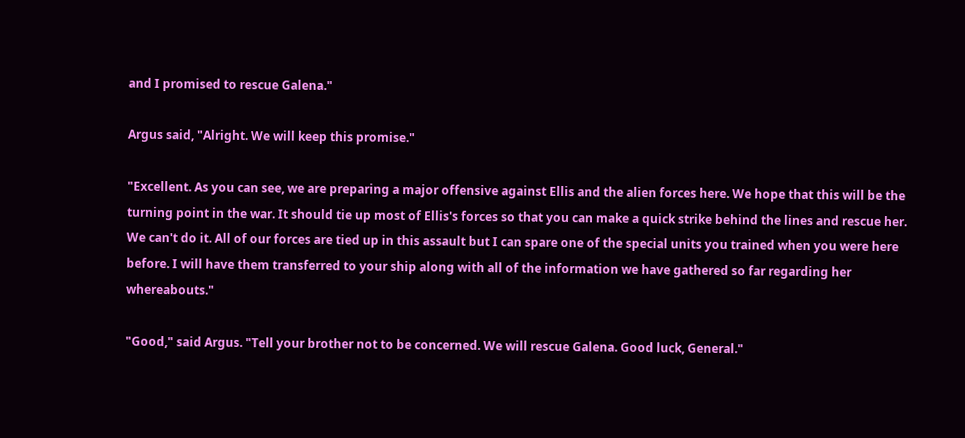and I promised to rescue Galena."

Argus said, "Alright. We will keep this promise."

"Excellent. As you can see, we are preparing a major offensive against Ellis and the alien forces here. We hope that this will be the turning point in the war. It should tie up most of Ellis's forces so that you can make a quick strike behind the lines and rescue her. We can't do it. All of our forces are tied up in this assault but I can spare one of the special units you trained when you were here before. I will have them transferred to your ship along with all of the information we have gathered so far regarding her whereabouts."

"Good," said Argus. "Tell your brother not to be concerned. We will rescue Galena. Good luck, General."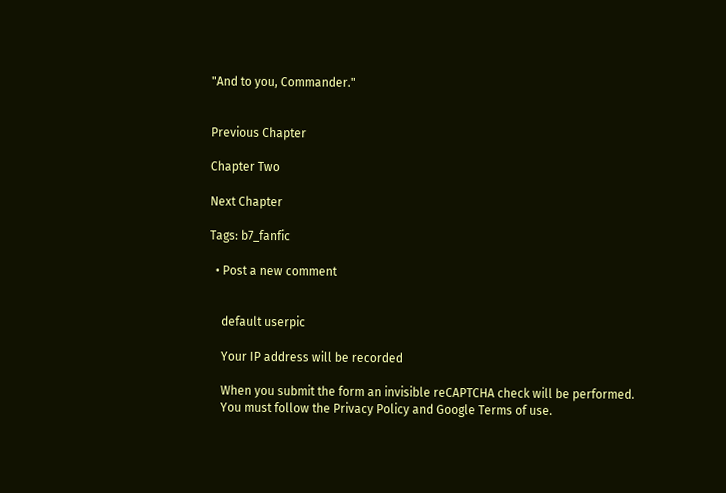"And to you, Commander."


Previous Chapter

Chapter Two

Next Chapter

Tags: b7_fanfic

  • Post a new comment


    default userpic

    Your IP address will be recorded

    When you submit the form an invisible reCAPTCHA check will be performed.
    You must follow the Privacy Policy and Google Terms of use.